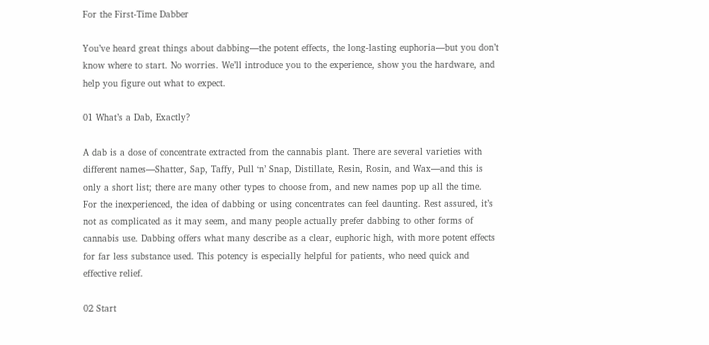For the First-Time Dabber

You’ve heard great things about dabbing—the potent effects, the long-lasting euphoria—but you don’t know where to start. No worries. We’ll introduce you to the experience, show you the hardware, and help you figure out what to expect.

01 What’s a Dab, Exactly?

A dab is a dose of concentrate extracted from the cannabis plant. There are several varieties with different names—Shatter, Sap, Taffy, Pull ‘n’ Snap, Distillate, Resin, Rosin, and Wax—and this is only a short list; there are many other types to choose from, and new names pop up all the time.
For the inexperienced, the idea of dabbing or using concentrates can feel daunting. Rest assured, it’s not as complicated as it may seem, and many people actually prefer dabbing to other forms of cannabis use. Dabbing offers what many describe as a clear, euphoric high, with more potent effects for far less substance used. This potency is especially helpful for patients, who need quick and effective relief.

02 Start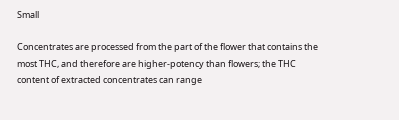Small

Concentrates are processed from the part of the flower that contains the most THC, and therefore are higher-potency than flowers; the THC content of extracted concentrates can range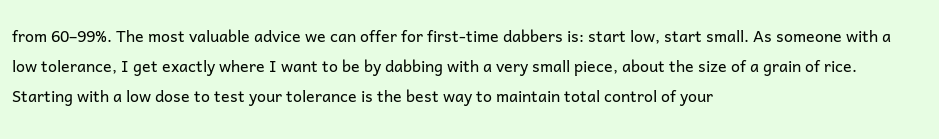from 60–99%. The most valuable advice we can offer for first-time dabbers is: start low, start small. As someone with a low tolerance, I get exactly where I want to be by dabbing with a very small piece, about the size of a grain of rice. Starting with a low dose to test your tolerance is the best way to maintain total control of your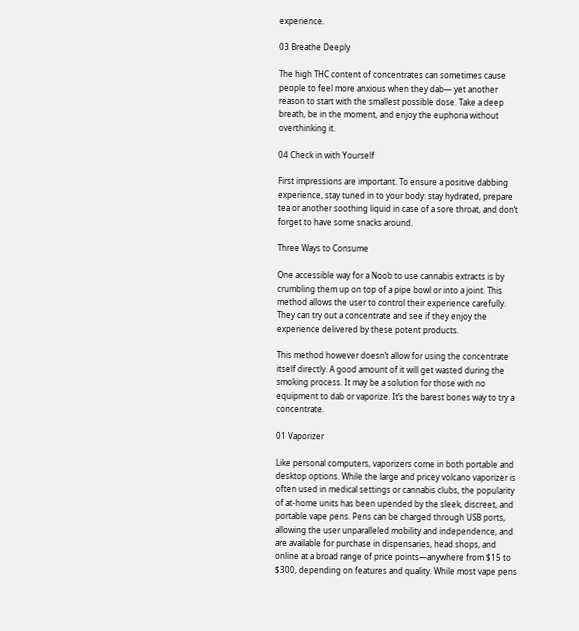experience.

03 Breathe Deeply

The high THC content of concentrates can sometimes cause people to feel more anxious when they dab— yet another reason to start with the smallest possible dose. Take a deep breath, be in the moment, and enjoy the euphoria without overthinking it.

04 Check in with Yourself

First impressions are important. To ensure a positive dabbing experience, stay tuned in to your body: stay hydrated, prepare tea or another soothing liquid in case of a sore throat, and don’t forget to have some snacks around.

Three Ways to Consume

One accessible way for a Noob to use cannabis extracts is by crumbling them up on top of a pipe bowl or into a joint. This method allows the user to control their experience carefully. They can try out a concentrate and see if they enjoy the experience delivered by these potent products.

This method however doesn’t allow for using the concentrate itself directly. A good amount of it will get wasted during the smoking process. It may be a solution for those with no equipment to dab or vaporize. It’s the barest bones way to try a concentrate.

01 Vaporizer

Like personal computers, vaporizers come in both portable and desktop options. While the large and pricey volcano vaporizer is often used in medical settings or cannabis clubs, the popularity of at-home units has been upended by the sleek, discreet, and portable vape pens. Pens can be charged through USB ports, allowing the user unparalleled mobility and independence, and are available for purchase in dispensaries, head shops, and online at a broad range of price points—anywhere from $15 to $300, depending on features and quality. While most vape pens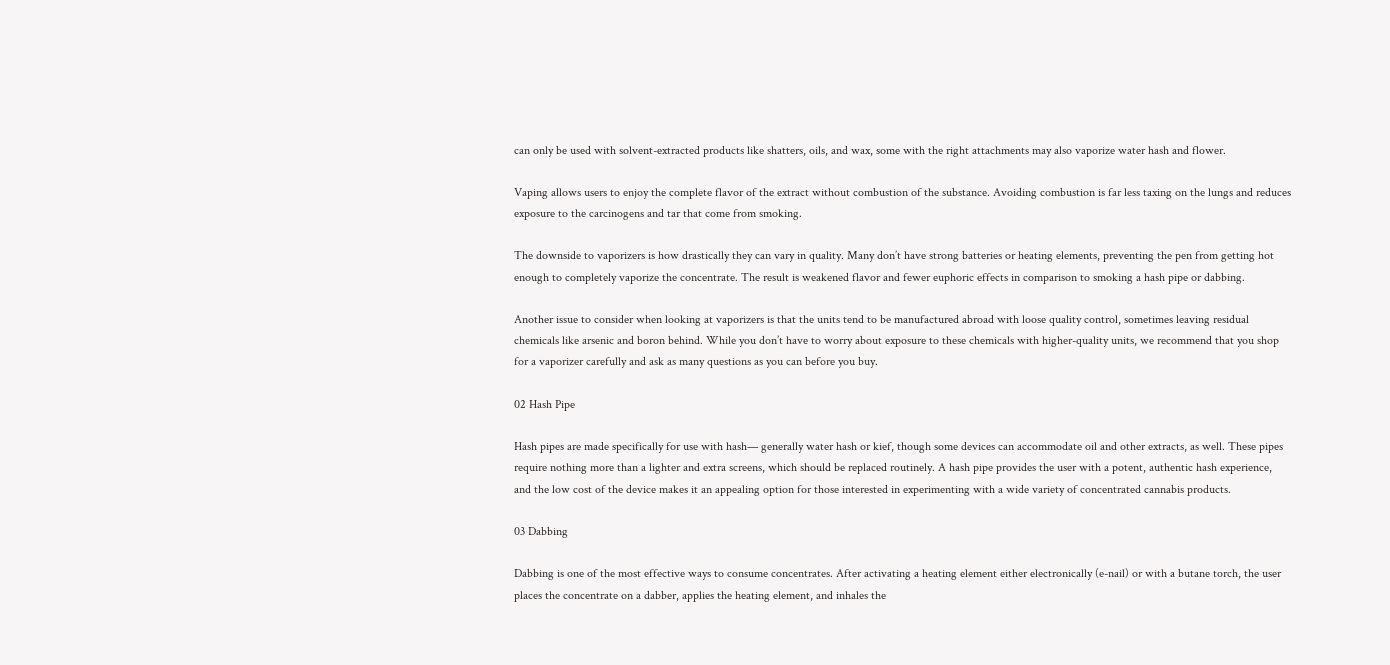can only be used with solvent-extracted products like shatters, oils, and wax, some with the right attachments may also vaporize water hash and flower.

Vaping allows users to enjoy the complete flavor of the extract without combustion of the substance. Avoiding combustion is far less taxing on the lungs and reduces exposure to the carcinogens and tar that come from smoking.

The downside to vaporizers is how drastically they can vary in quality. Many don’t have strong batteries or heating elements, preventing the pen from getting hot enough to completely vaporize the concentrate. The result is weakened flavor and fewer euphoric effects in comparison to smoking a hash pipe or dabbing.

Another issue to consider when looking at vaporizers is that the units tend to be manufactured abroad with loose quality control, sometimes leaving residual chemicals like arsenic and boron behind. While you don’t have to worry about exposure to these chemicals with higher-quality units, we recommend that you shop for a vaporizer carefully and ask as many questions as you can before you buy.

02 Hash Pipe

Hash pipes are made specifically for use with hash— generally water hash or kief, though some devices can accommodate oil and other extracts, as well. These pipes require nothing more than a lighter and extra screens, which should be replaced routinely. A hash pipe provides the user with a potent, authentic hash experience, and the low cost of the device makes it an appealing option for those interested in experimenting with a wide variety of concentrated cannabis products.

03 Dabbing

Dabbing is one of the most effective ways to consume concentrates. After activating a heating element either electronically (e-nail) or with a butane torch, the user places the concentrate on a dabber, applies the heating element, and inhales the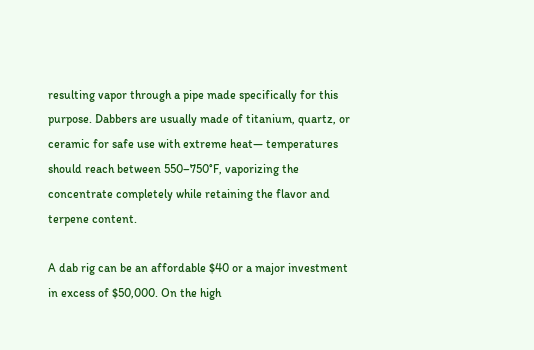resulting vapor through a pipe made specifically for this purpose. Dabbers are usually made of titanium, quartz, or ceramic for safe use with extreme heat— temperatures should reach between 550–750°F, vaporizing the concentrate completely while retaining the flavor and terpene content.

A dab rig can be an affordable $40 or a major investment in excess of $50,000. On the high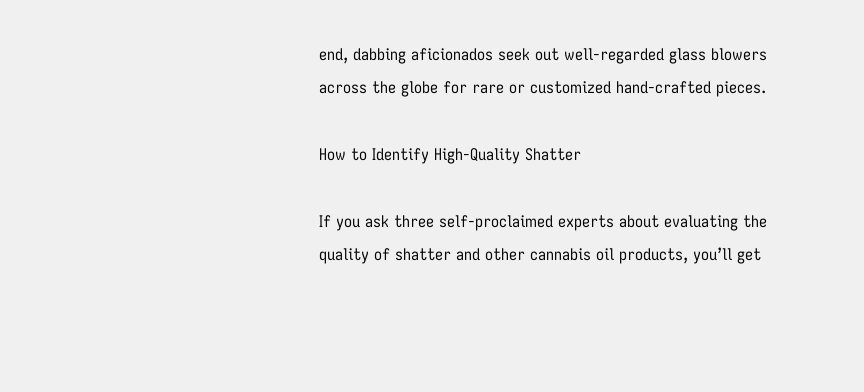end, dabbing aficionados seek out well-regarded glass blowers across the globe for rare or customized hand-crafted pieces.

How to Identify High-Quality Shatter

If you ask three self-proclaimed experts about evaluating the quality of shatter and other cannabis oil products, you’ll get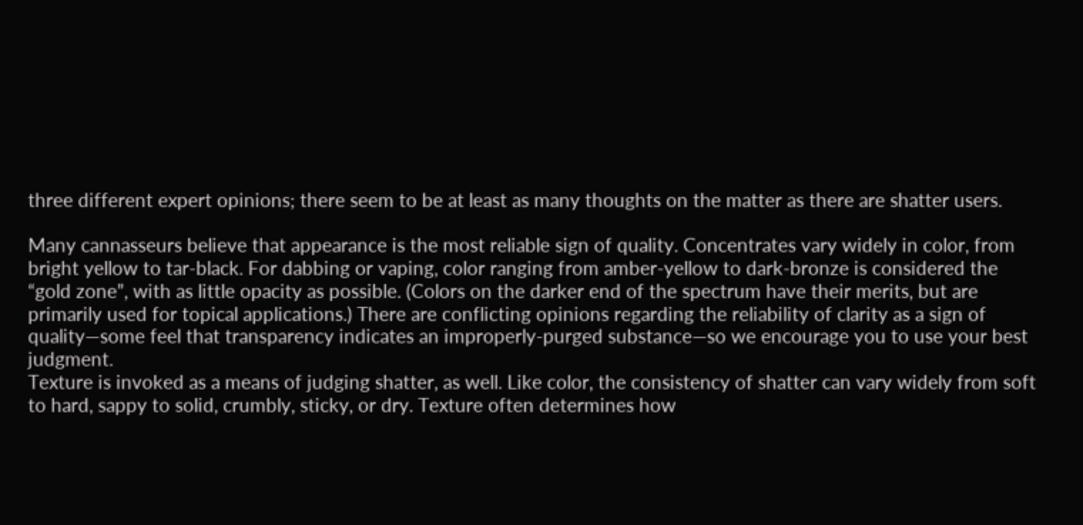three different expert opinions; there seem to be at least as many thoughts on the matter as there are shatter users.

Many cannasseurs believe that appearance is the most reliable sign of quality. Concentrates vary widely in color, from bright yellow to tar-black. For dabbing or vaping, color ranging from amber-yellow to dark-bronze is considered the “gold zone”, with as little opacity as possible. (Colors on the darker end of the spectrum have their merits, but are primarily used for topical applications.) There are conflicting opinions regarding the reliability of clarity as a sign of quality—some feel that transparency indicates an improperly-purged substance—so we encourage you to use your best judgment.
Texture is invoked as a means of judging shatter, as well. Like color, the consistency of shatter can vary widely from soft to hard, sappy to solid, crumbly, sticky, or dry. Texture often determines how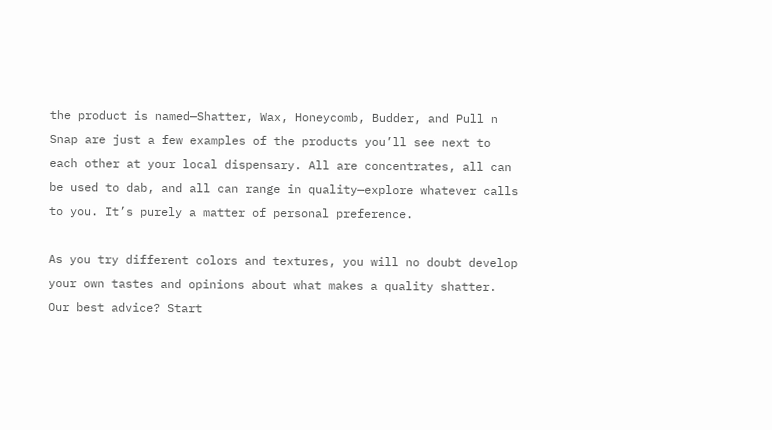the product is named—Shatter, Wax, Honeycomb, Budder, and Pull n Snap are just a few examples of the products you’ll see next to each other at your local dispensary. All are concentrates, all can be used to dab, and all can range in quality—explore whatever calls to you. It’s purely a matter of personal preference.

As you try different colors and textures, you will no doubt develop your own tastes and opinions about what makes a quality shatter. Our best advice? Start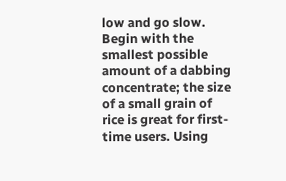low and go slow. Begin with the smallest possible amount of a dabbing concentrate; the size of a small grain of rice is great for first-time users. Using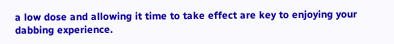a low dose and allowing it time to take effect are key to enjoying your dabbing experience.